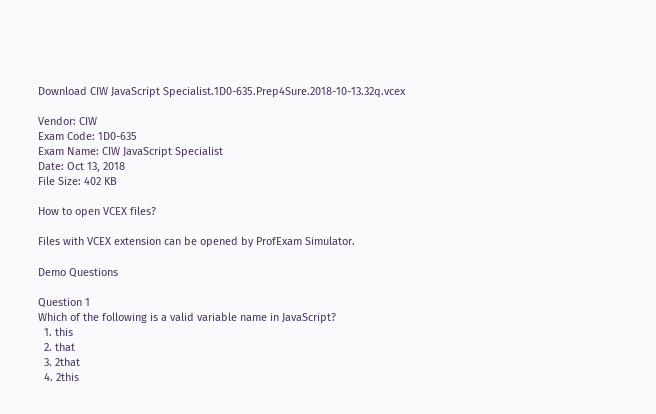Download CIW JavaScript Specialist.1D0-635.Prep4Sure.2018-10-13.32q.vcex

Vendor: CIW
Exam Code: 1D0-635
Exam Name: CIW JavaScript Specialist
Date: Oct 13, 2018
File Size: 402 KB

How to open VCEX files?

Files with VCEX extension can be opened by ProfExam Simulator.

Demo Questions

Question 1
Which of the following is a valid variable name in JavaScript?
  1. this
  2. that
  3. 2that
  4. 2this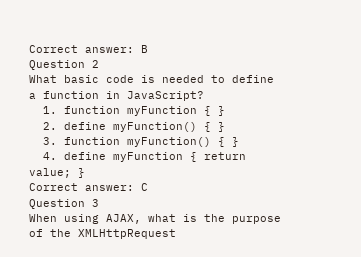Correct answer: B
Question 2
What basic code is needed to define a function in JavaScript?
  1. function myFunction { }
  2. define myFunction() { }
  3. function myFunction() { }
  4. define myFunction { return value; }
Correct answer: C
Question 3
When using AJAX, what is the purpose of the XMLHttpRequest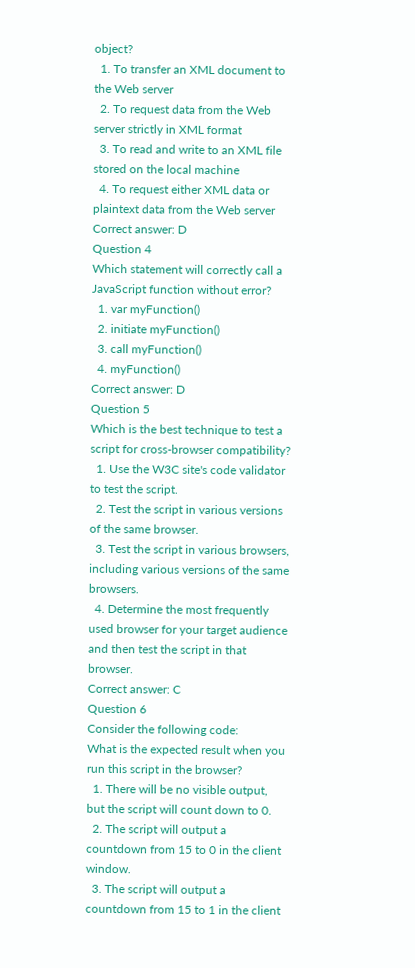object?
  1. To transfer an XML document to the Web server
  2. To request data from the Web server strictly in XML format
  3. To read and write to an XML file stored on the local machine
  4. To request either XML data or plaintext data from the Web server
Correct answer: D
Question 4
Which statement will correctly call a JavaScript function without error?
  1. var myFunction()
  2. initiate myFunction()
  3. call myFunction()
  4. myFunction()
Correct answer: D
Question 5
Which is the best technique to test a script for cross-browser compatibility?
  1. Use the W3C site's code validator to test the script.
  2. Test the script in various versions of the same browser.
  3. Test the script in various browsers, including various versions of the same browsers.
  4. Determine the most frequently used browser for your target audience and then test the script in that browser.
Correct answer: C
Question 6
Consider the following code:
What is the expected result when you run this script in the browser?
  1. There will be no visible output, but the script will count down to 0.
  2. The script will output a countdown from 15 to 0 in the client window.
  3. The script will output a countdown from 15 to 1 in the client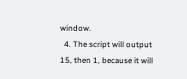window.
  4. The script will output 15, then 1, because it will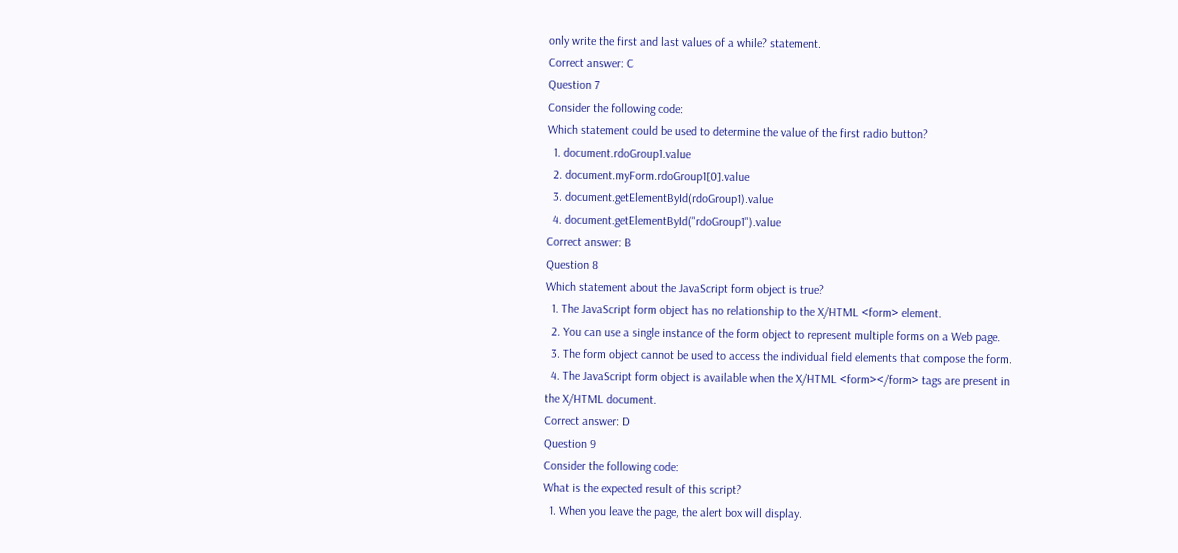only write the first and last values of a while? statement.
Correct answer: C
Question 7
Consider the following code:
Which statement could be used to determine the value of the first radio button?
  1. document.rdoGroup1.value
  2. document.myForm.rdoGroup1[0].value
  3. document.getElementById(rdoGroup1).value
  4. document.getElementById("rdoGroup1").value
Correct answer: B
Question 8
Which statement about the JavaScript form object is true?
  1. The JavaScript form object has no relationship to the X/HTML <form> element.
  2. You can use a single instance of the form object to represent multiple forms on a Web page.
  3. The form object cannot be used to access the individual field elements that compose the form.
  4. The JavaScript form object is available when the X/HTML <form></form> tags are present in the X/HTML document.
Correct answer: D
Question 9
Consider the following code:
What is the expected result of this script?
  1. When you leave the page, the alert box will display.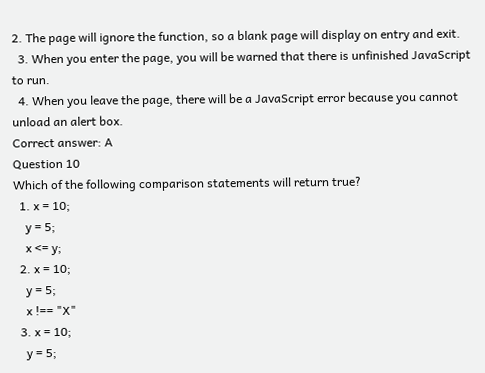2. The page will ignore the function, so a blank page will display on entry and exit.
  3. When you enter the page, you will be warned that there is unfinished JavaScript to run.
  4. When you leave the page, there will be a JavaScript error because you cannot unload an alert box.
Correct answer: A
Question 10
Which of the following comparison statements will return true?
  1. x = 10;
    y = 5;
    x <= y;
  2. x = 10;
    y = 5;
    x !== "X"
  3. x = 10;
    y = 5;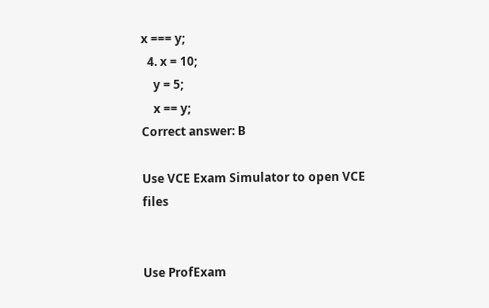x === y;
  4. x = 10;
    y = 5;
    x == y;
Correct answer: B

Use VCE Exam Simulator to open VCE files


Use ProfExam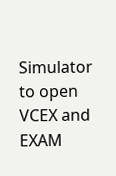Simulator to open VCEX and EXAM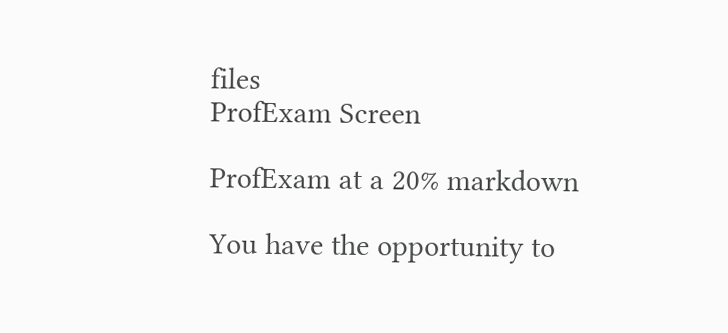files
ProfExam Screen

ProfExam at a 20% markdown

You have the opportunity to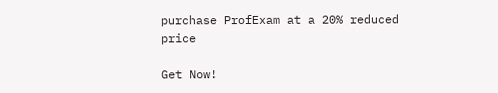purchase ProfExam at a 20% reduced price

Get Now!